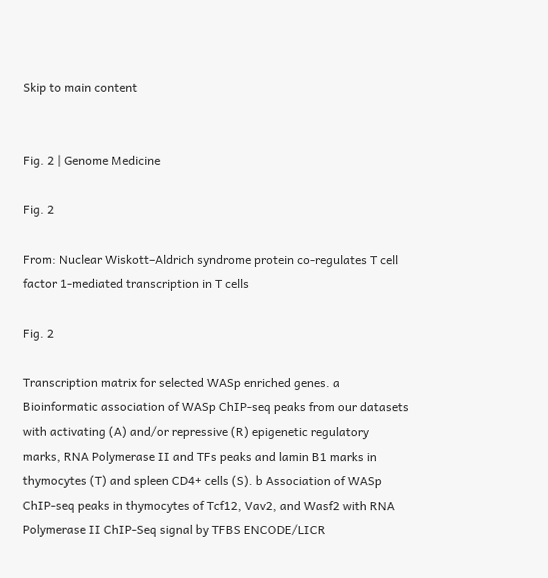Skip to main content


Fig. 2 | Genome Medicine

Fig. 2

From: Nuclear Wiskott–Aldrich syndrome protein co-regulates T cell factor 1-mediated transcription in T cells

Fig. 2

Transcription matrix for selected WASp enriched genes. a Bioinformatic association of WASp ChIP-seq peaks from our datasets with activating (A) and/or repressive (R) epigenetic regulatory marks, RNA Polymerase II and TFs peaks and lamin B1 marks in thymocytes (T) and spleen CD4+ cells (S). b Association of WASp ChIP-seq peaks in thymocytes of Tcf12, Vav2, and Wasf2 with RNA Polymerase II ChIP-Seq signal by TFBS ENCODE/LICR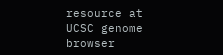resource at UCSC genome browser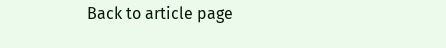Back to article page